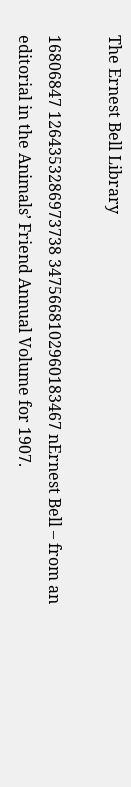The Ernest Bell Library

16806847 1264353286973738 3475668102960183467 nErnest Bell – from an editorial in the Animals’ Friend Annual Volume for 1907.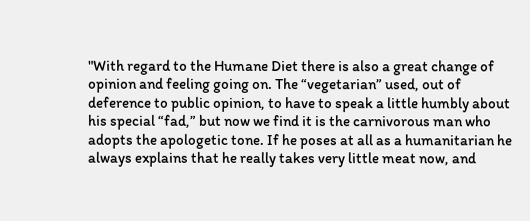"With regard to the Humane Diet there is also a great change of opinion and feeling going on. The “vegetarian” used, out of deference to public opinion, to have to speak a little humbly about his special “fad,” but now we find it is the carnivorous man who adopts the apologetic tone. If he poses at all as a humanitarian he always explains that he really takes very little meat now, and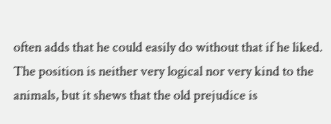often adds that he could easily do without that if he liked. The position is neither very logical nor very kind to the animals, but it shews that the old prejudice is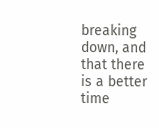breaking down, and that there is a better time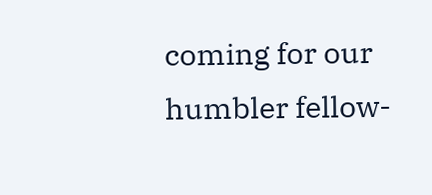coming for our humbler fellow-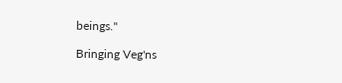beings."

Bringing Veg'ns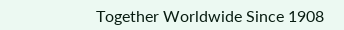Together Worldwide Since 1908